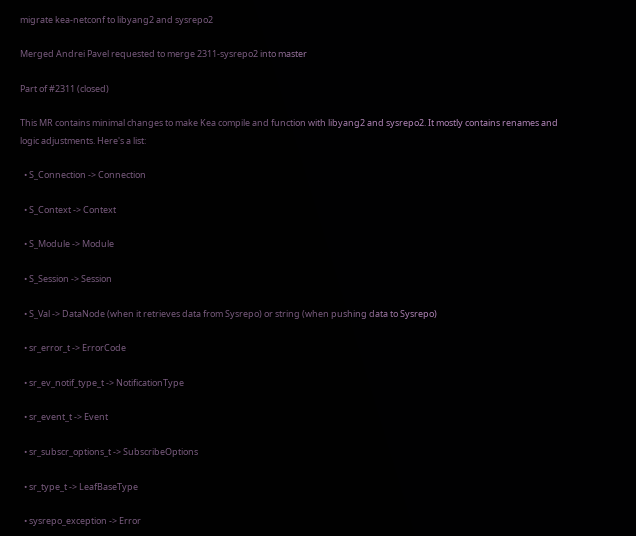migrate kea-netconf to libyang2 and sysrepo2

Merged Andrei Pavel requested to merge 2311-sysrepo2 into master

Part of #2311 (closed)

This MR contains minimal changes to make Kea compile and function with libyang2 and sysrepo2. It mostly contains renames and logic adjustments. Here's a list:

  • S_Connection -> Connection

  • S_Context -> Context

  • S_Module -> Module

  • S_Session -> Session

  • S_Val -> DataNode (when it retrieves data from Sysrepo) or string (when pushing data to Sysrepo)

  • sr_error_t -> ErrorCode

  • sr_ev_notif_type_t -> NotificationType

  • sr_event_t -> Event

  • sr_subscr_options_t -> SubscribeOptions

  • sr_type_t -> LeafBaseType

  • sysrepo_exception -> Error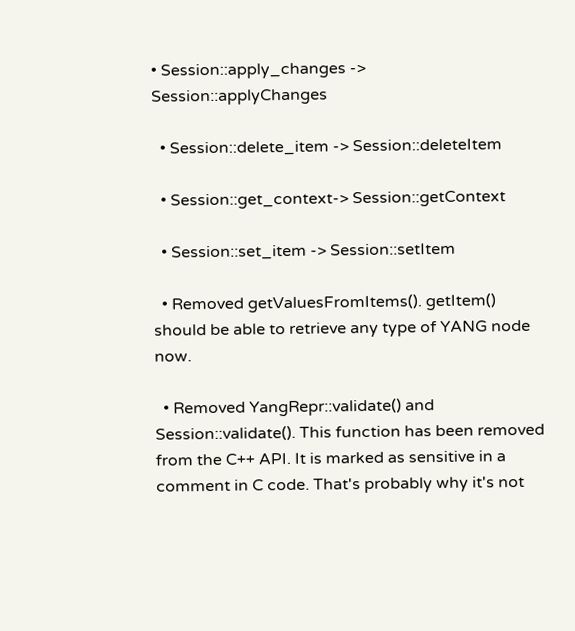• Session::apply_changes -> Session::applyChanges

  • Session::delete_item -> Session::deleteItem

  • Session::get_context-> Session::getContext

  • Session::set_item -> Session::setItem

  • Removed getValuesFromItems(). getItem() should be able to retrieve any type of YANG node now.

  • Removed YangRepr::validate() and Session::validate(). This function has been removed from the C++ API. It is marked as sensitive in a comment in C code. That's probably why it's not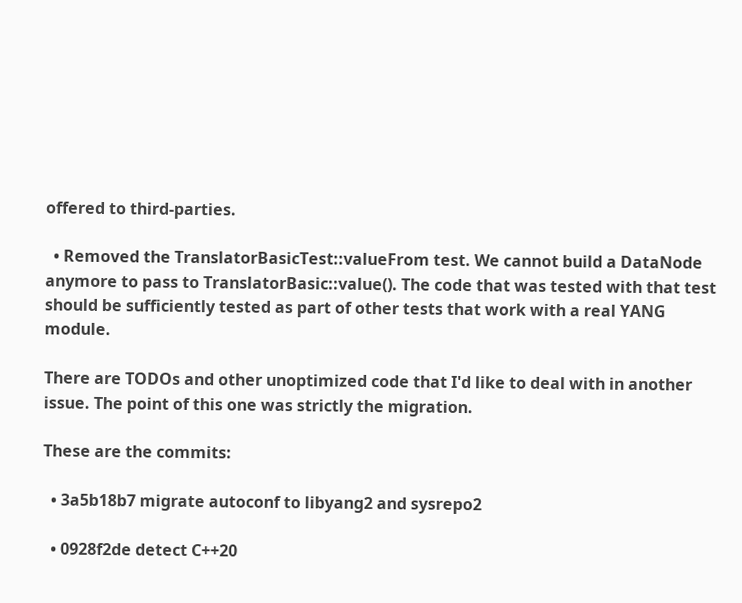offered to third-parties.

  • Removed the TranslatorBasicTest::valueFrom test. We cannot build a DataNode anymore to pass to TranslatorBasic::value(). The code that was tested with that test should be sufficiently tested as part of other tests that work with a real YANG module.

There are TODOs and other unoptimized code that I'd like to deal with in another issue. The point of this one was strictly the migration.

These are the commits:

  • 3a5b18b7 migrate autoconf to libyang2 and sysrepo2

  • 0928f2de detect C++20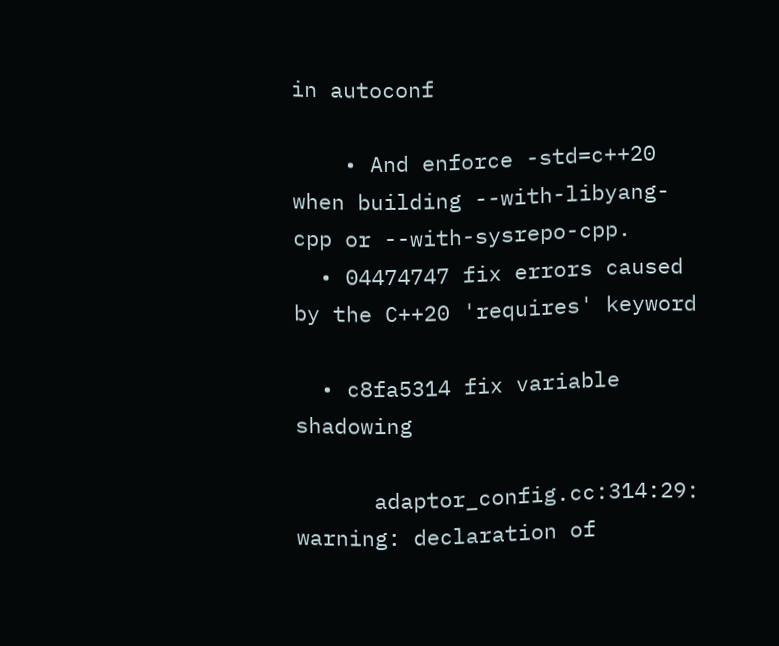in autoconf

    • And enforce -std=c++20 when building --with-libyang-cpp or --with-sysrepo-cpp.
  • 04474747 fix errors caused by the C++20 'requires' keyword

  • c8fa5314 fix variable shadowing

      adaptor_config.cc:314:29: warning: declaration of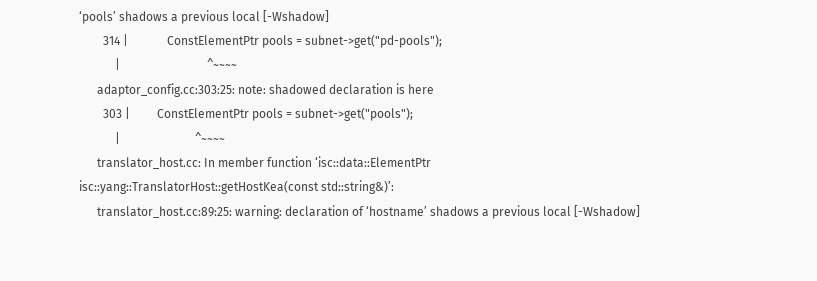‘pools’ shadows a previous local [-Wshadow]
        314 |             ConstElementPtr pools = subnet->get("pd-pools");
            |                             ^~~~~
      adaptor_config.cc:303:25: note: shadowed declaration is here
        303 |         ConstElementPtr pools = subnet->get("pools");
            |                         ^~~~~
      translator_host.cc: In member function ‘isc::data::ElementPtr isc::yang::TranslatorHost::getHostKea(const std::string&)’:
      translator_host.cc:89:25: warning: declaration of ‘hostname’ shadows a previous local [-Wshadow]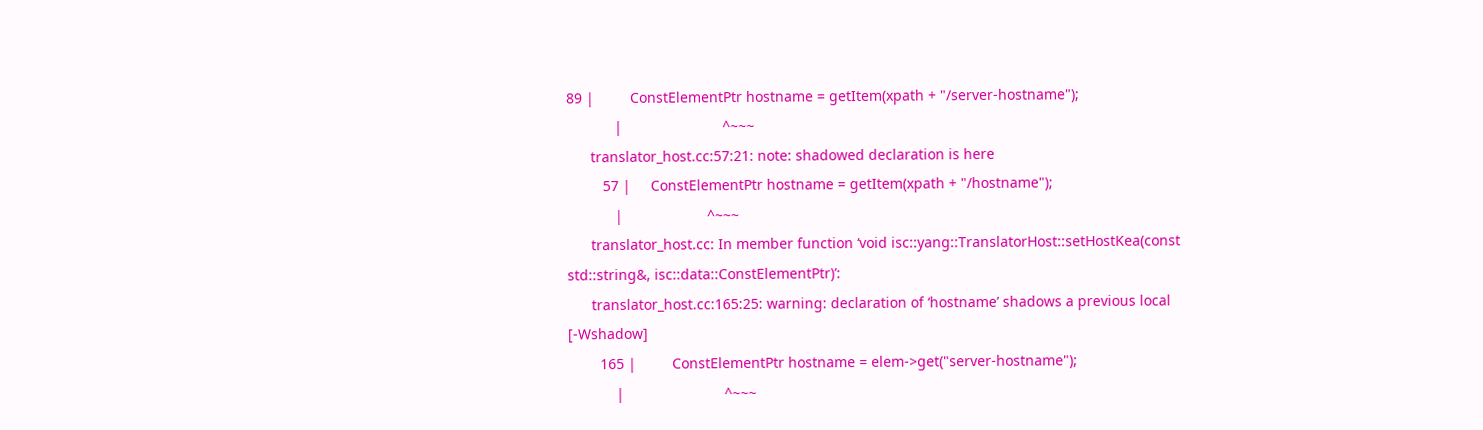89 |         ConstElementPtr hostname = getItem(xpath + "/server-hostname");
            |                         ^~~~
      translator_host.cc:57:21: note: shadowed declaration is here
         57 |     ConstElementPtr hostname = getItem(xpath + "/hostname");
            |                     ^~~~
      translator_host.cc: In member function ‘void isc::yang::TranslatorHost::setHostKea(const std::string&, isc::data::ConstElementPtr)’:
      translator_host.cc:165:25: warning: declaration of ‘hostname’ shadows a previous local [-Wshadow]
        165 |         ConstElementPtr hostname = elem->get("server-hostname");
            |                         ^~~~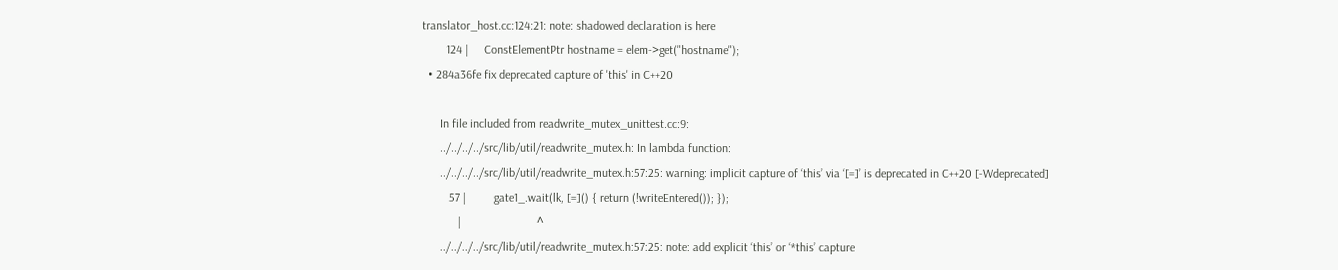translator_host.cc:124:21: note: shadowed declaration is here
        124 |     ConstElementPtr hostname = elem->get("hostname");
  • 284a36fe fix deprecated capture of 'this' in C++20

      In file included from readwrite_mutex_unittest.cc:9:
      ../../../../src/lib/util/readwrite_mutex.h: In lambda function:
      ../../../../src/lib/util/readwrite_mutex.h:57:25: warning: implicit capture of ‘this’ via ‘[=]’ is deprecated in C++20 [-Wdeprecated]
         57 |         gate1_.wait(lk, [=]() { return (!writeEntered()); });
            |                         ^
      ../../../../src/lib/util/readwrite_mutex.h:57:25: note: add explicit ‘this’ or ‘*this’ capture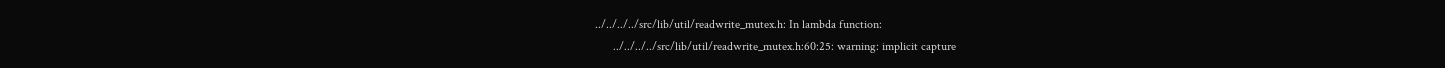../../../../src/lib/util/readwrite_mutex.h: In lambda function:
      ../../../../src/lib/util/readwrite_mutex.h:60:25: warning: implicit capture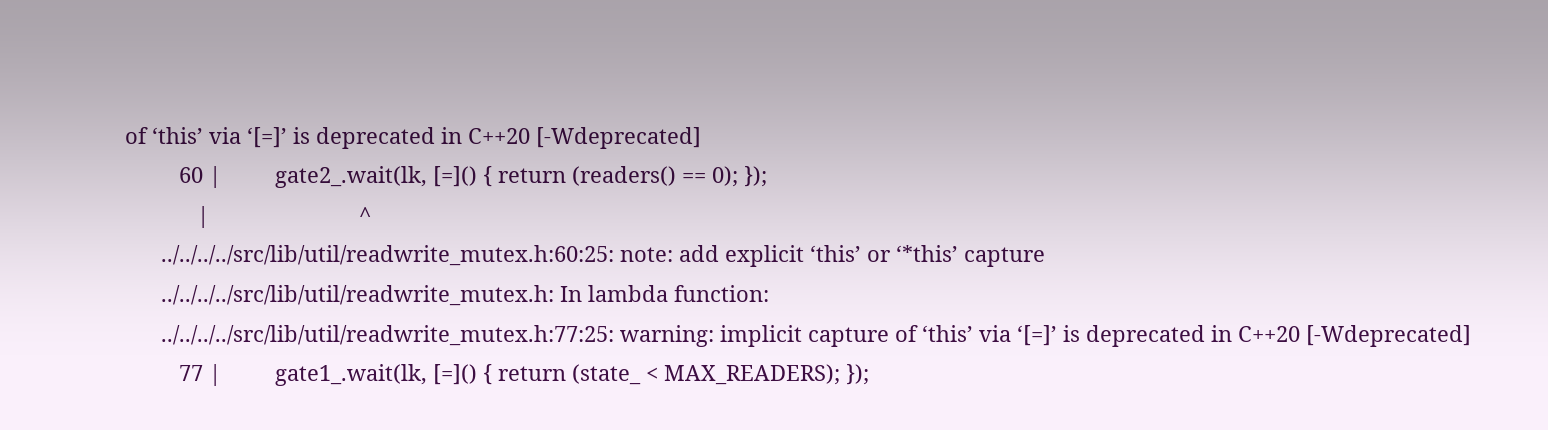of ‘this’ via ‘[=]’ is deprecated in C++20 [-Wdeprecated]
         60 |         gate2_.wait(lk, [=]() { return (readers() == 0); });
            |                         ^
      ../../../../src/lib/util/readwrite_mutex.h:60:25: note: add explicit ‘this’ or ‘*this’ capture
      ../../../../src/lib/util/readwrite_mutex.h: In lambda function:
      ../../../../src/lib/util/readwrite_mutex.h:77:25: warning: implicit capture of ‘this’ via ‘[=]’ is deprecated in C++20 [-Wdeprecated]
         77 |         gate1_.wait(lk, [=]() { return (state_ < MAX_READERS); });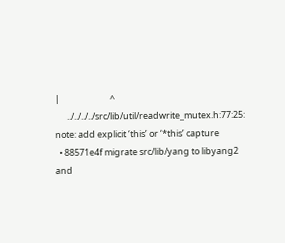|                         ^
      ../../../../src/lib/util/readwrite_mutex.h:77:25: note: add explicit ‘this’ or ‘*this’ capture
  • 88571e4f migrate src/lib/yang to libyang2 and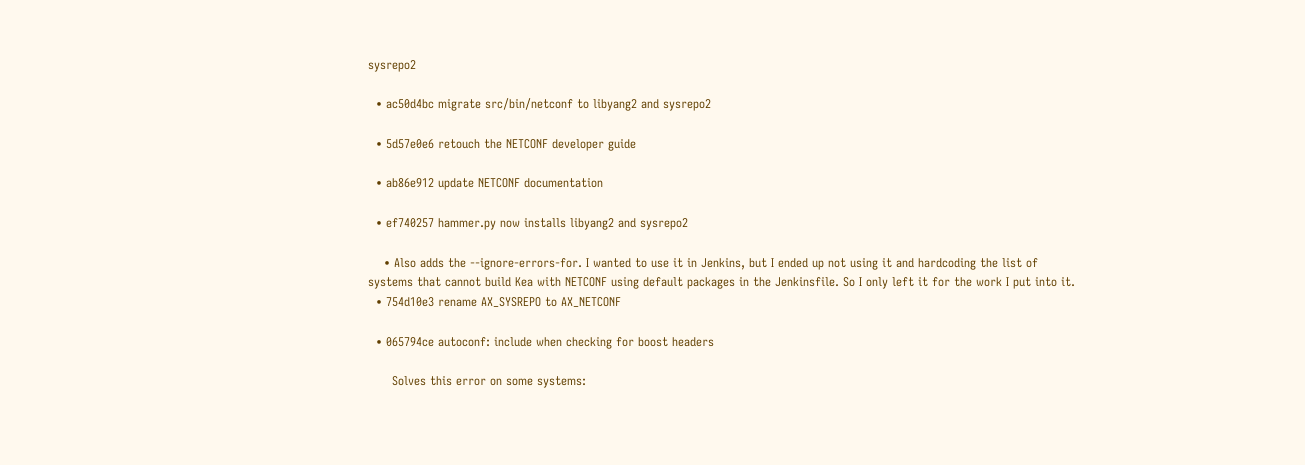sysrepo2

  • ac50d4bc migrate src/bin/netconf to libyang2 and sysrepo2

  • 5d57e0e6 retouch the NETCONF developer guide

  • ab86e912 update NETCONF documentation

  • ef740257 hammer.py now installs libyang2 and sysrepo2

    • Also adds the --ignore-errors-for. I wanted to use it in Jenkins, but I ended up not using it and hardcoding the list of systems that cannot build Kea with NETCONF using default packages in the Jenkinsfile. So I only left it for the work I put into it.
  • 754d10e3 rename AX_SYSREPO to AX_NETCONF

  • 065794ce autoconf: include when checking for boost headers

      Solves this error on some systems: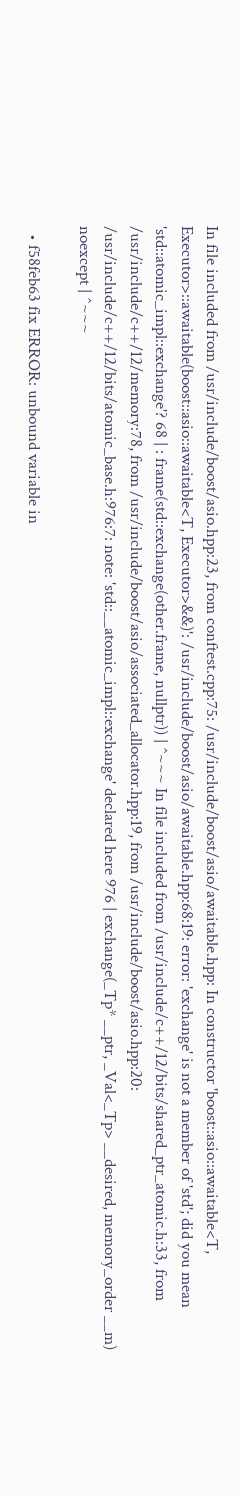In file included from /usr/include/boost/asio.hpp:23, from conftest.cpp:75: /usr/include/boost/asio/awaitable.hpp: In constructor 'boost::asio::awaitable<T, Executor>::awaitable(boost::asio::awaitable<T, Executor>&&)': /usr/include/boost/asio/awaitable.hpp:68:19: error: 'exchange' is not a member of 'std'; did you mean 'std::atomic_impl::exchange'? 68 | : frame(std::exchange(other.frame, nullptr)) | ^~~~ In file included from /usr/include/c++/12/bits/shared_ptr_atomic.h:33, from /usr/include/c++/12/memory:78, from /usr/include/boost/asio/associated_allocator.hpp:19, from /usr/include/boost/asio.hpp:20: /usr/include/c++/12/bits/atomic_base.h:976:7: note: 'std::__atomic_impl::exchange' declared here 976 | exchange(_Tp* __ptr, _Val<_Tp> __desired, memory_order __m) noexcept | ^~~~

  • f58feb63 fix ERROR: unbound variable in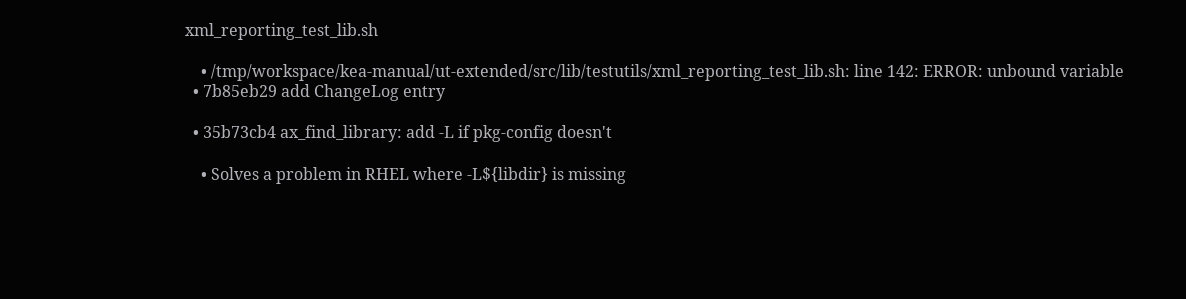xml_reporting_test_lib.sh

    • /tmp/workspace/kea-manual/ut-extended/src/lib/testutils/xml_reporting_test_lib.sh: line 142: ERROR: unbound variable
  • 7b85eb29 add ChangeLog entry

  • 35b73cb4 ax_find_library: add -L if pkg-config doesn't

    • Solves a problem in RHEL where -L${libdir} is missing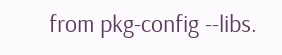from pkg-config --libs.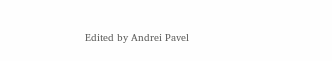Edited by Andrei Pavel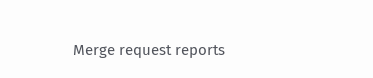Merge request reports